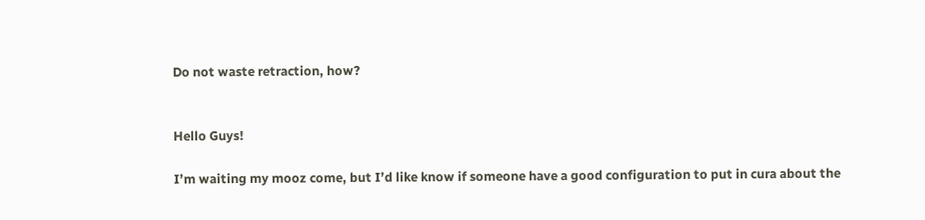Do not waste retraction, how?


Hello Guys!

I’m waiting my mooz come, but I’d like know if someone have a good configuration to put in cura about the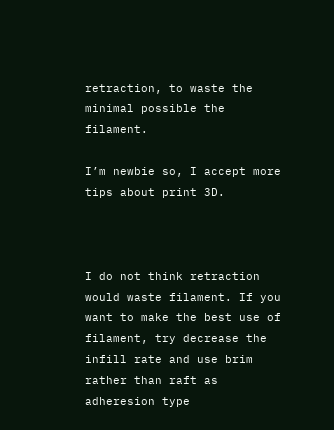retraction, to waste the minimal possible the filament.

I’m newbie so, I accept more tips about print 3D.



I do not think retraction would waste filament. If you want to make the best use of filament, try decrease the infill rate and use brim rather than raft as adheresion type